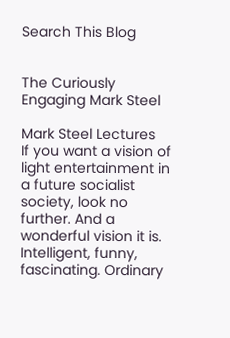Search This Blog


The Curiously Engaging Mark Steel

Mark Steel Lectures
If you want a vision of light entertainment in a future socialist society, look no further. And a wonderful vision it is. Intelligent, funny, fascinating. Ordinary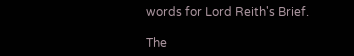words for Lord Reith's Brief.

The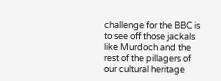challenge for the BBC is to see off those jackals like Murdoch and the rest of the pillagers of our cultural heritage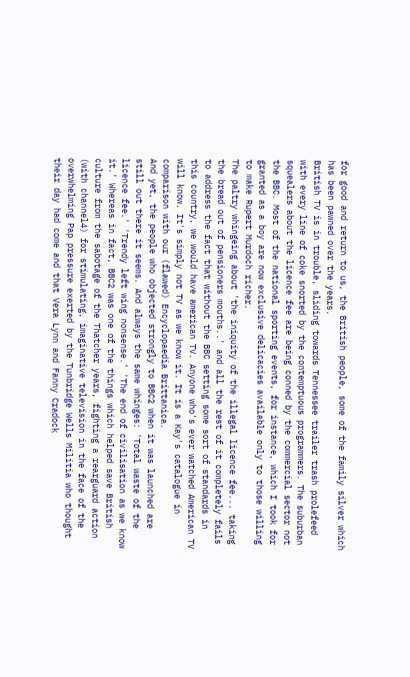for good and return to us, the British people, some of the family silver which has been pawned over the years.
British TV is in trouble, sliding towards Tennessee trailer trash prolefeed with every line of coke snorted by the contemptuous programmers. The suburban squealers about the licence fee are being conned by the commercial sector not the BBC. Most of the national sporting events, for instance, which I took for granted as a boy are now exclusive delicacies available only to those willing to make Rupert Murdoch richer.
The paltry whingeing about 'the iniquity of the illegal licence fee... taking the bread out of pensioners mouths..' and all the rest of it completely fails to address the fact that without the BBC setting some sort of standards in this country, we would have american TV. Anyone who's ever watched American TV will know. It's simply not TV as we know it. It is a Kay's catalogue in comparison with our (flawed) Encyclopaedia Brittanica.
And yet, the people who objected strongly to BBC2 when it was launched are still out there it seems. And always the same whinges: 'Total waste of the licence fee.' 'Trendy left wing nonsense.' 'The end of civilisation as we know it.' Whereas in fact, BBC2 was one of the things which helped save British culture from the sabotage of the Thatcher years, fighting a rearguard action (with channel4) for stimulating, imaginative television in the face of the overwhelming Pap pressure exerted by the Tunbridge Wells Militia who thought their day had come and that Vera Lynn and Fanny Cradock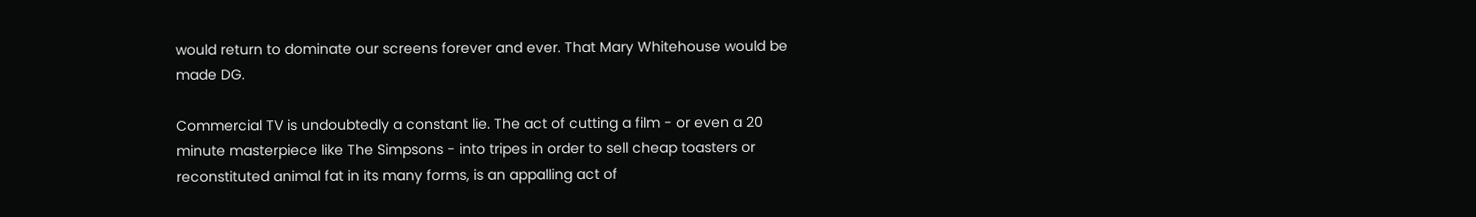would return to dominate our screens forever and ever. That Mary Whitehouse would be made DG.

Commercial TV is undoubtedly a constant lie. The act of cutting a film - or even a 20 minute masterpiece like The Simpsons - into tripes in order to sell cheap toasters or reconstituted animal fat in its many forms, is an appalling act of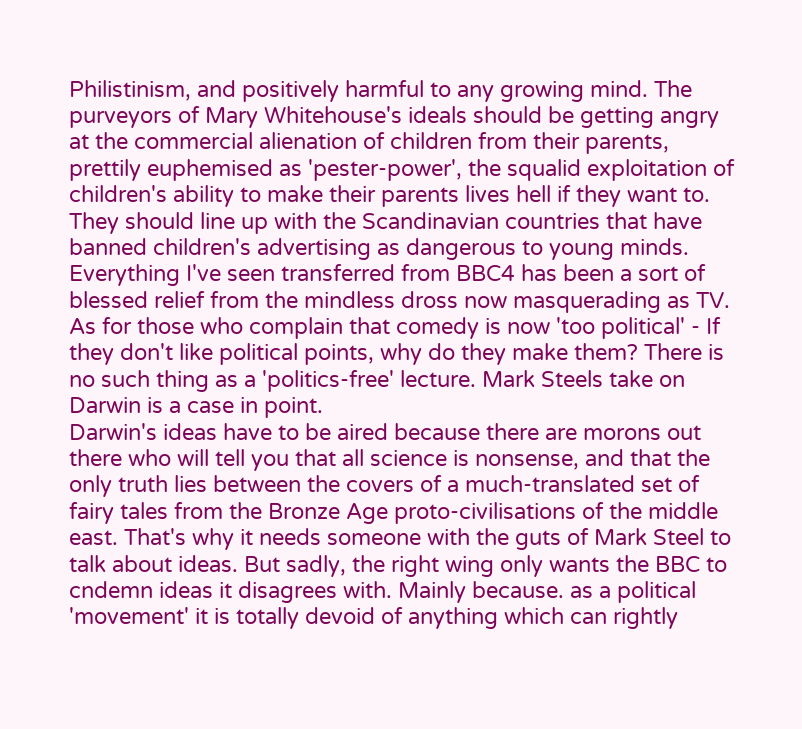Philistinism, and positively harmful to any growing mind. The purveyors of Mary Whitehouse's ideals should be getting angry at the commercial alienation of children from their parents, prettily euphemised as 'pester-power', the squalid exploitation of children's ability to make their parents lives hell if they want to. They should line up with the Scandinavian countries that have banned children's advertising as dangerous to young minds. Everything I've seen transferred from BBC4 has been a sort of blessed relief from the mindless dross now masquerading as TV.
As for those who complain that comedy is now 'too political' - If they don't like political points, why do they make them? There is no such thing as a 'politics-free' lecture. Mark Steels take on Darwin is a case in point.
Darwin's ideas have to be aired because there are morons out there who will tell you that all science is nonsense, and that the only truth lies between the covers of a much-translated set of fairy tales from the Bronze Age proto-civilisations of the middle east. That's why it needs someone with the guts of Mark Steel to talk about ideas. But sadly, the right wing only wants the BBC to cndemn ideas it disagrees with. Mainly because. as a political 'movement' it is totally devoid of anything which can rightly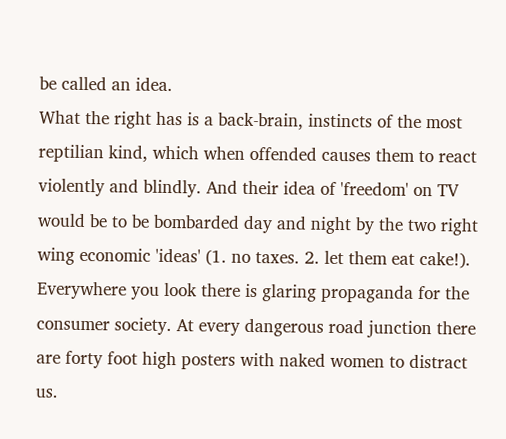be called an idea.
What the right has is a back-brain, instincts of the most reptilian kind, which when offended causes them to react violently and blindly. And their idea of 'freedom' on TV would be to be bombarded day and night by the two right wing economic 'ideas' (1. no taxes. 2. let them eat cake!). Everywhere you look there is glaring propaganda for the consumer society. At every dangerous road junction there are forty foot high posters with naked women to distract us.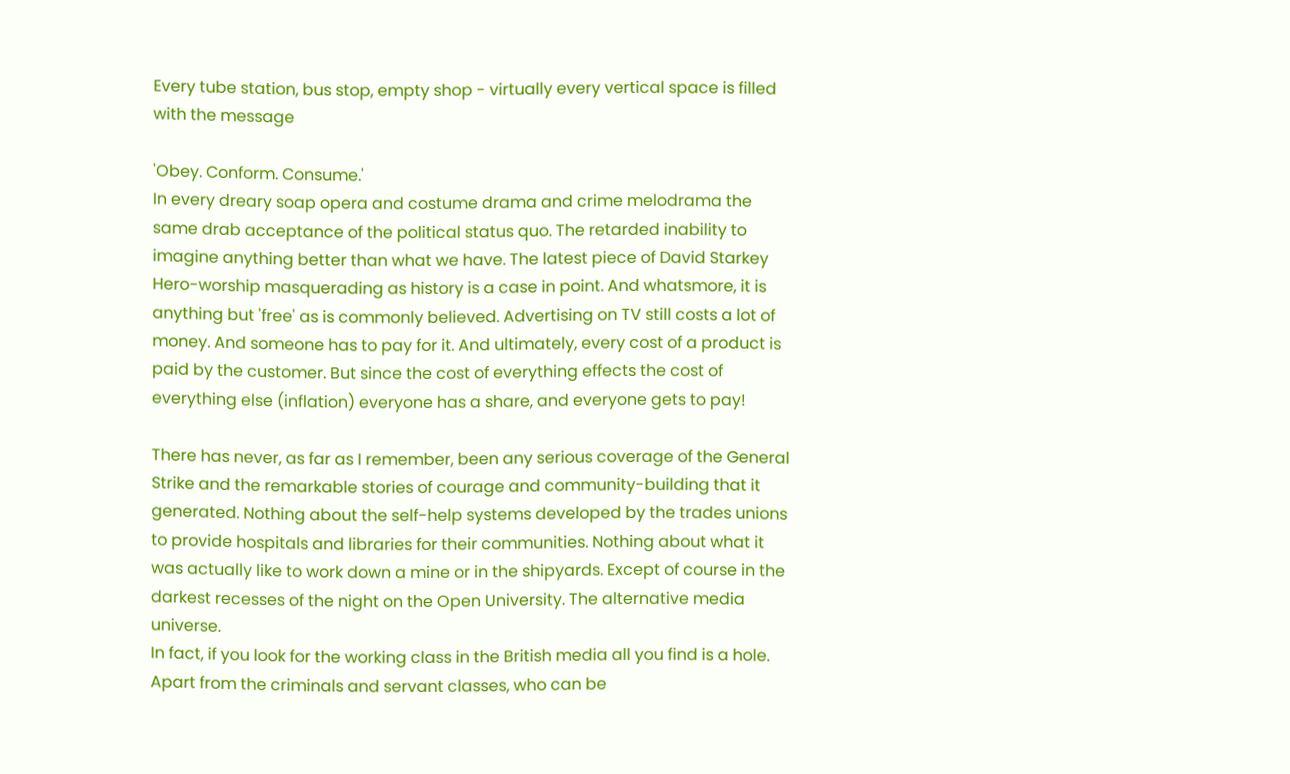Every tube station, bus stop, empty shop - virtually every vertical space is filled with the message

'Obey. Conform. Consume.'
In every dreary soap opera and costume drama and crime melodrama the same drab acceptance of the political status quo. The retarded inability to imagine anything better than what we have. The latest piece of David Starkey Hero-worship masquerading as history is a case in point. And whatsmore, it is anything but 'free' as is commonly believed. Advertising on TV still costs a lot of money. And someone has to pay for it. And ultimately, every cost of a product is paid by the customer. But since the cost of everything effects the cost of everything else (inflation) everyone has a share, and everyone gets to pay!

There has never, as far as I remember, been any serious coverage of the General Strike and the remarkable stories of courage and community-building that it generated. Nothing about the self-help systems developed by the trades unions to provide hospitals and libraries for their communities. Nothing about what it was actually like to work down a mine or in the shipyards. Except of course in the darkest recesses of the night on the Open University. The alternative media universe.
In fact, if you look for the working class in the British media all you find is a hole. Apart from the criminals and servant classes, who can be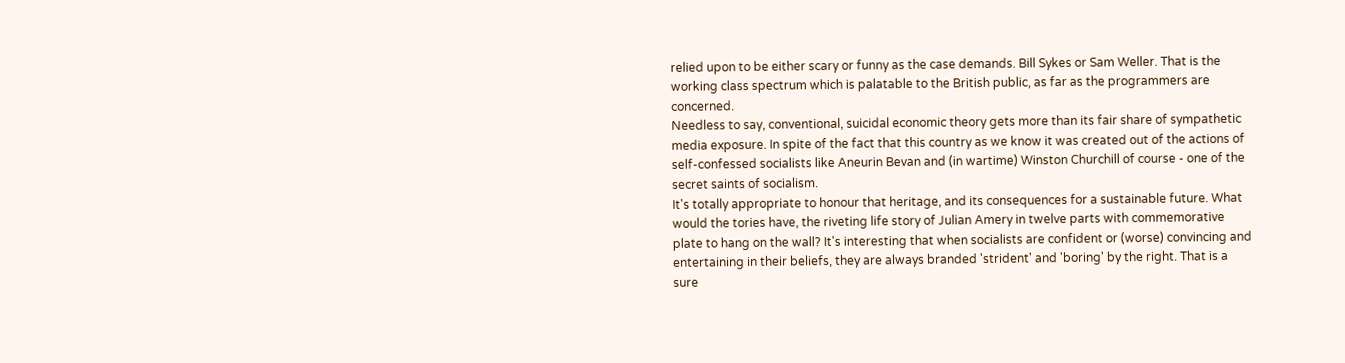relied upon to be either scary or funny as the case demands. Bill Sykes or Sam Weller. That is the working class spectrum which is palatable to the British public, as far as the programmers are concerned.
Needless to say, conventional, suicidal economic theory gets more than its fair share of sympathetic media exposure. In spite of the fact that this country as we know it was created out of the actions of self-confessed socialists like Aneurin Bevan and (in wartime) Winston Churchill of course - one of the secret saints of socialism.
It's totally appropriate to honour that heritage, and its consequences for a sustainable future. What would the tories have, the riveting life story of Julian Amery in twelve parts with commemorative plate to hang on the wall? It's interesting that when socialists are confident or (worse) convincing and entertaining in their beliefs, they are always branded 'strident' and 'boring' by the right. That is a sure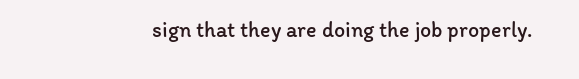sign that they are doing the job properly.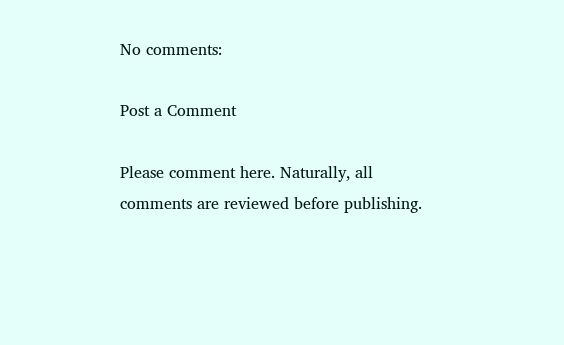No comments:

Post a Comment

Please comment here. Naturally, all comments are reviewed before publishing.